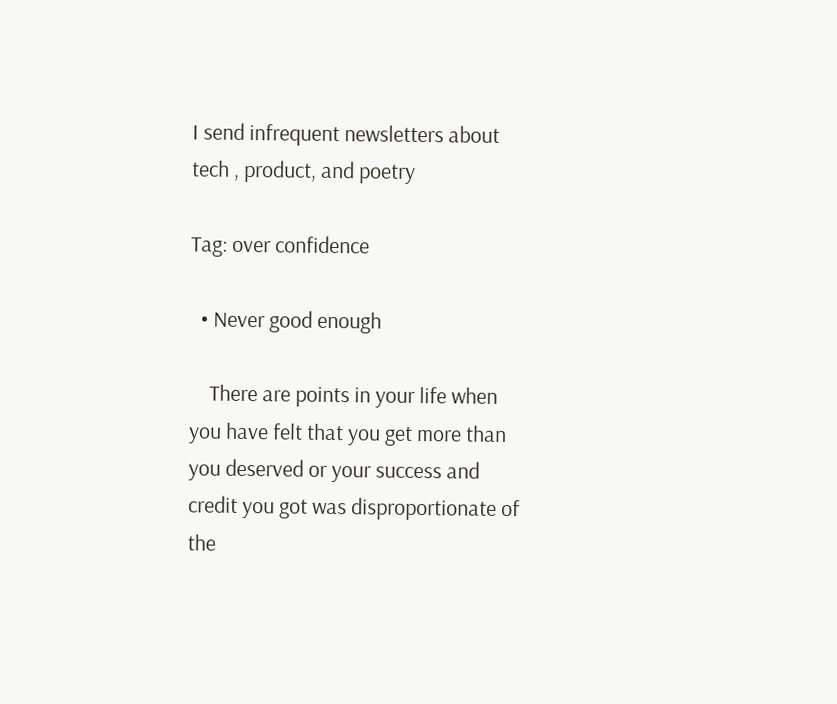I send infrequent newsletters about tech , product, and poetry

Tag: over confidence

  • Never good enough

    There are points in your life when you have felt that you get more than you deserved or your success and credit you got was disproportionate of the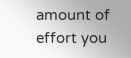amount of effort you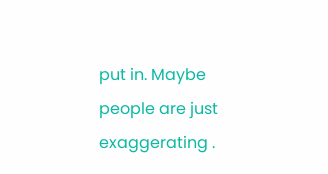put in. Maybe people are just exaggerating .